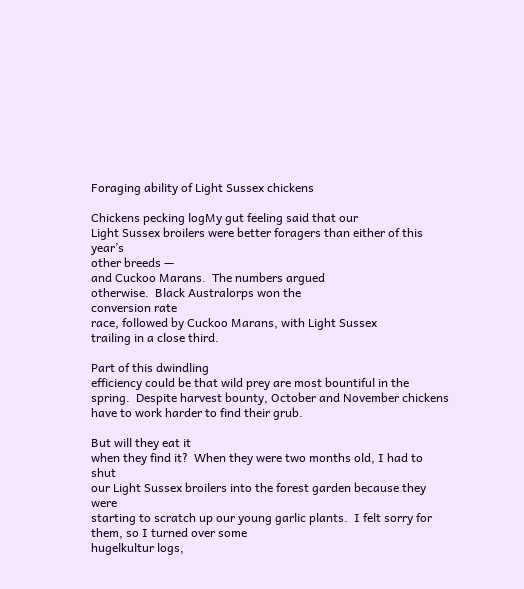Foraging ability of Light Sussex chickens

Chickens pecking logMy gut feeling said that our
Light Sussex broilers were better foragers than either of this year’s
other breeds —
and Cuckoo Marans.  The numbers argued
otherwise.  Black Australorps won the
conversion rate
race, followed by Cuckoo Marans, with Light Sussex
trailing in a close third.

Part of this dwindling
efficiency could be that wild prey are most bountiful in the
spring.  Despite harvest bounty, October and November chickens
have to work harder to find their grub.

But will they eat it
when they find it?  When they were two months old, I had to shut
our Light Sussex broilers into the forest garden because they were
starting to scratch up our young garlic plants.  I felt sorry for
them, so I turned over some
hugelkultur logs,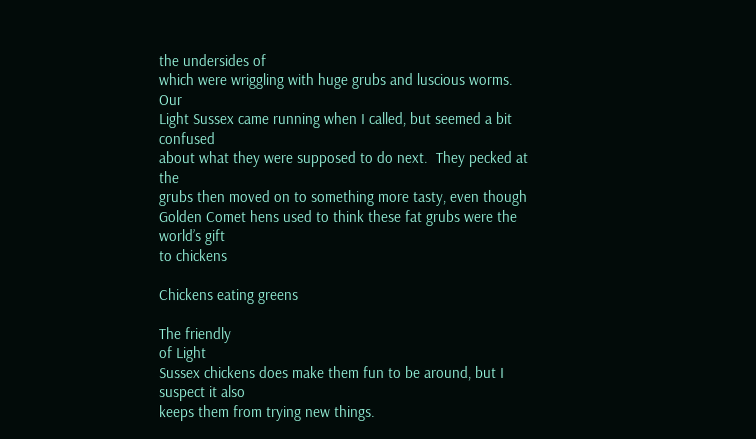the undersides of
which were wriggling with huge grubs and luscious worms.  Our
Light Sussex came running when I called, but seemed a bit confused
about what they were supposed to do next.  They pecked at the
grubs then moved on to something more tasty, even though
Golden Comet hens used to think these fat grubs were the world’s gift
to chickens

Chickens eating greens

The friendly
of Light
Sussex chickens does make them fun to be around, but I suspect it also
keeps them from trying new things.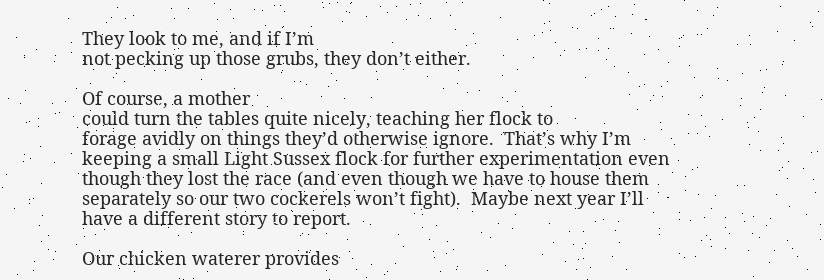They look to me, and if I’m
not pecking up those grubs, they don’t either.

Of course, a mother
could turn the tables quite nicely, teaching her flock to
forage avidly on things they’d otherwise ignore.  That’s why I’m
keeping a small Light Sussex flock for further experimentation even
though they lost the race (and even though we have to house them
separately so our two cockerels won’t fight).  Maybe next year I’ll
have a different story to report.

Our chicken waterer provides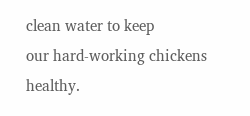clean water to keep
our hard-working chickens healthy.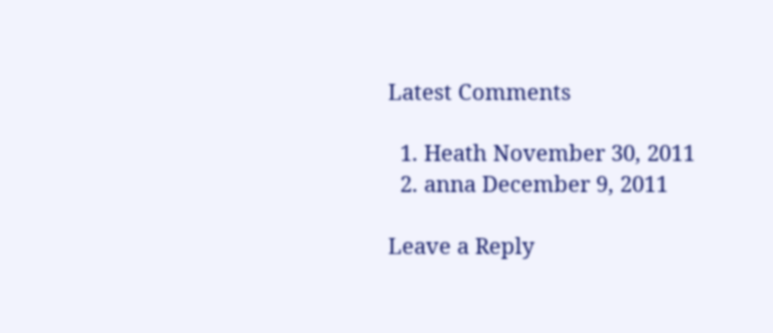Latest Comments

  1. Heath November 30, 2011
  2. anna December 9, 2011

Leave a Reply